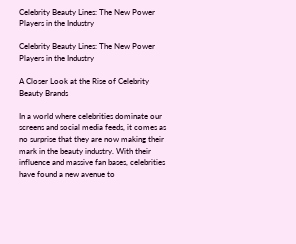Celebrity Beauty Lines: The New Power Players in the Industry

Celebrity Beauty Lines: The New Power Players in the Industry

A Closer Look at the Rise of Celebrity Beauty Brands

In a world where celebrities dominate our screens and social media feeds, it comes as no surprise that they are now making their mark in the beauty industry. With their influence and massive fan bases, celebrities have found a new avenue to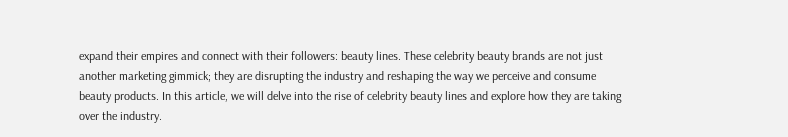expand their empires and connect with their followers: beauty lines. These celebrity beauty brands are not just another marketing gimmick; they are disrupting the industry and reshaping the way we perceive and consume beauty products. In this article, we will delve into the rise of celebrity beauty lines and explore how they are taking over the industry.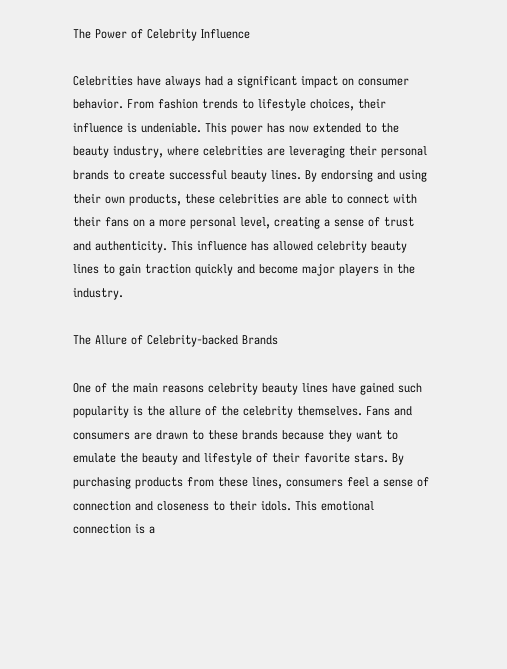The Power of Celebrity Influence

Celebrities have always had a significant impact on consumer behavior. From fashion trends to lifestyle choices, their influence is undeniable. This power has now extended to the beauty industry, where celebrities are leveraging their personal brands to create successful beauty lines. By endorsing and using their own products, these celebrities are able to connect with their fans on a more personal level, creating a sense of trust and authenticity. This influence has allowed celebrity beauty lines to gain traction quickly and become major players in the industry.

The Allure of Celebrity-backed Brands

One of the main reasons celebrity beauty lines have gained such popularity is the allure of the celebrity themselves. Fans and consumers are drawn to these brands because they want to emulate the beauty and lifestyle of their favorite stars. By purchasing products from these lines, consumers feel a sense of connection and closeness to their idols. This emotional connection is a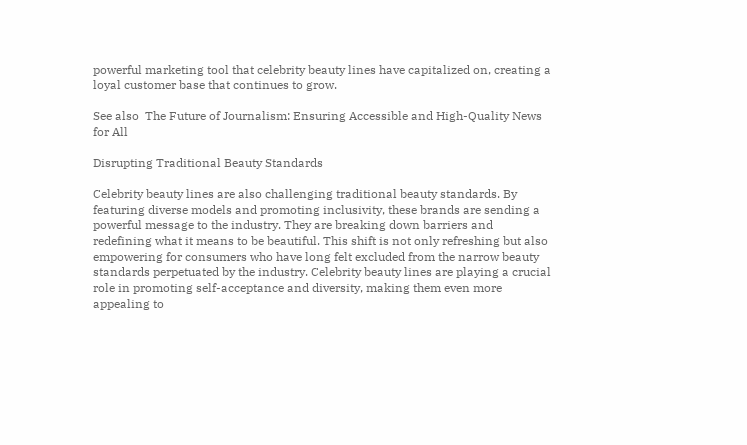powerful marketing tool that celebrity beauty lines have capitalized on, creating a loyal customer base that continues to grow.

See also  The Future of Journalism: Ensuring Accessible and High-Quality News for All

Disrupting Traditional Beauty Standards

Celebrity beauty lines are also challenging traditional beauty standards. By featuring diverse models and promoting inclusivity, these brands are sending a powerful message to the industry. They are breaking down barriers and redefining what it means to be beautiful. This shift is not only refreshing but also empowering for consumers who have long felt excluded from the narrow beauty standards perpetuated by the industry. Celebrity beauty lines are playing a crucial role in promoting self-acceptance and diversity, making them even more appealing to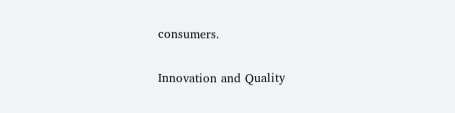consumers.

Innovation and Quality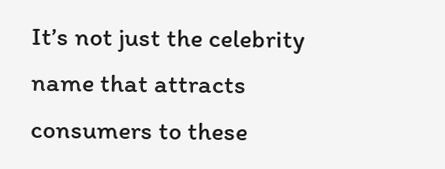It’s not just the celebrity name that attracts consumers to these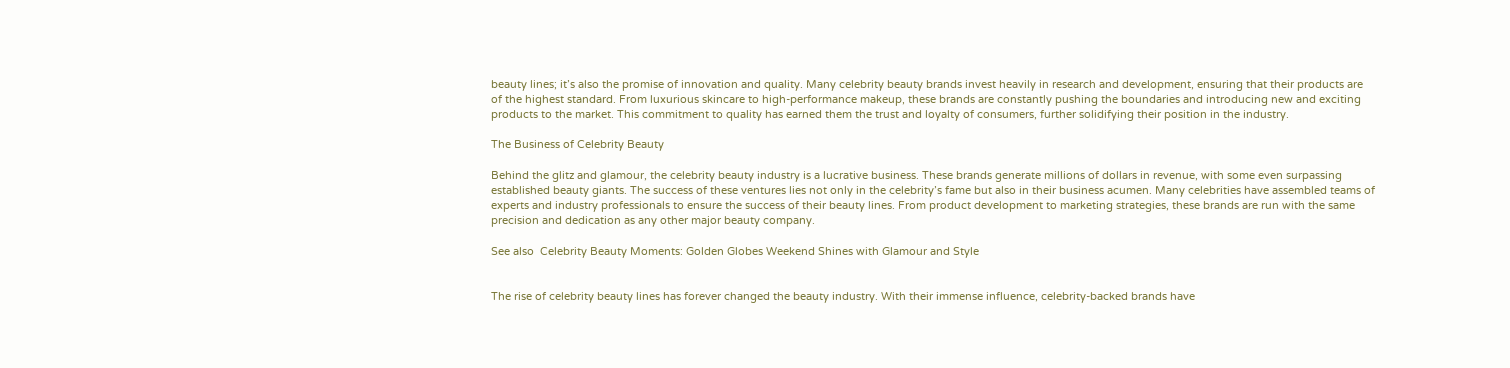beauty lines; it’s also the promise of innovation and quality. Many celebrity beauty brands invest heavily in research and development, ensuring that their products are of the highest standard. From luxurious skincare to high-performance makeup, these brands are constantly pushing the boundaries and introducing new and exciting products to the market. This commitment to quality has earned them the trust and loyalty of consumers, further solidifying their position in the industry.

The Business of Celebrity Beauty

Behind the glitz and glamour, the celebrity beauty industry is a lucrative business. These brands generate millions of dollars in revenue, with some even surpassing established beauty giants. The success of these ventures lies not only in the celebrity’s fame but also in their business acumen. Many celebrities have assembled teams of experts and industry professionals to ensure the success of their beauty lines. From product development to marketing strategies, these brands are run with the same precision and dedication as any other major beauty company.

See also  Celebrity Beauty Moments: Golden Globes Weekend Shines with Glamour and Style


The rise of celebrity beauty lines has forever changed the beauty industry. With their immense influence, celebrity-backed brands have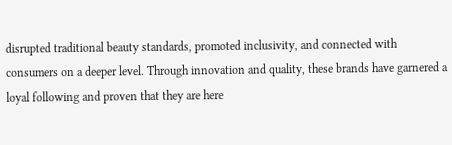disrupted traditional beauty standards, promoted inclusivity, and connected with consumers on a deeper level. Through innovation and quality, these brands have garnered a loyal following and proven that they are here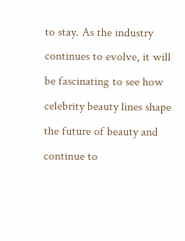to stay. As the industry continues to evolve, it will be fascinating to see how celebrity beauty lines shape the future of beauty and continue to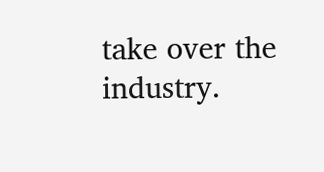take over the industry.